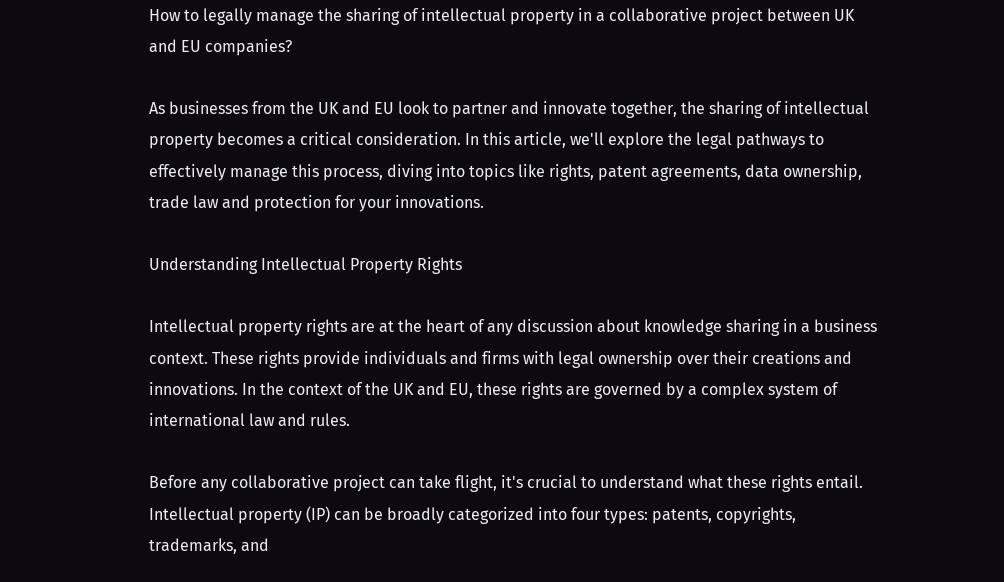How to legally manage the sharing of intellectual property in a collaborative project between UK and EU companies?

As businesses from the UK and EU look to partner and innovate together, the sharing of intellectual property becomes a critical consideration. In this article, we'll explore the legal pathways to effectively manage this process, diving into topics like rights, patent agreements, data ownership, trade law and protection for your innovations.

Understanding Intellectual Property Rights

Intellectual property rights are at the heart of any discussion about knowledge sharing in a business context. These rights provide individuals and firms with legal ownership over their creations and innovations. In the context of the UK and EU, these rights are governed by a complex system of international law and rules.

Before any collaborative project can take flight, it's crucial to understand what these rights entail. Intellectual property (IP) can be broadly categorized into four types: patents, copyrights, trademarks, and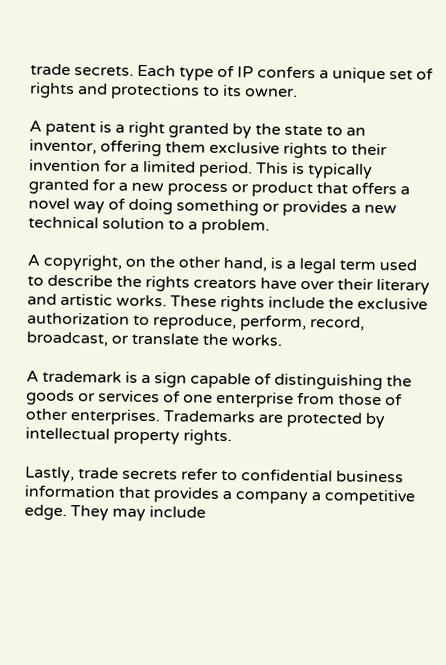trade secrets. Each type of IP confers a unique set of rights and protections to its owner.

A patent is a right granted by the state to an inventor, offering them exclusive rights to their invention for a limited period. This is typically granted for a new process or product that offers a novel way of doing something or provides a new technical solution to a problem.

A copyright, on the other hand, is a legal term used to describe the rights creators have over their literary and artistic works. These rights include the exclusive authorization to reproduce, perform, record, broadcast, or translate the works.

A trademark is a sign capable of distinguishing the goods or services of one enterprise from those of other enterprises. Trademarks are protected by intellectual property rights.

Lastly, trade secrets refer to confidential business information that provides a company a competitive edge. They may include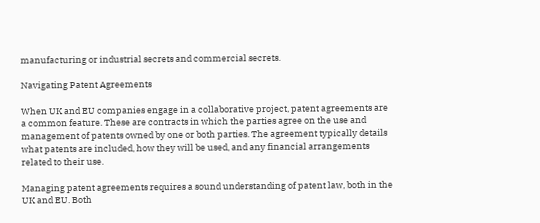manufacturing or industrial secrets and commercial secrets.

Navigating Patent Agreements

When UK and EU companies engage in a collaborative project, patent agreements are a common feature. These are contracts in which the parties agree on the use and management of patents owned by one or both parties. The agreement typically details what patents are included, how they will be used, and any financial arrangements related to their use.

Managing patent agreements requires a sound understanding of patent law, both in the UK and EU. Both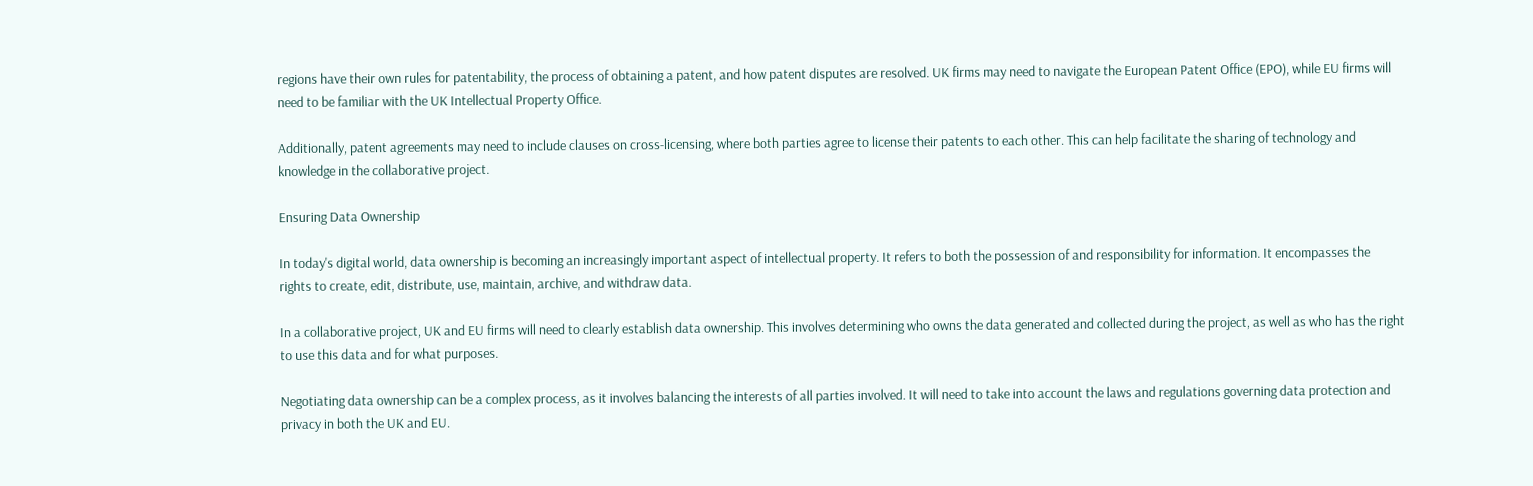regions have their own rules for patentability, the process of obtaining a patent, and how patent disputes are resolved. UK firms may need to navigate the European Patent Office (EPO), while EU firms will need to be familiar with the UK Intellectual Property Office.

Additionally, patent agreements may need to include clauses on cross-licensing, where both parties agree to license their patents to each other. This can help facilitate the sharing of technology and knowledge in the collaborative project.

Ensuring Data Ownership

In today's digital world, data ownership is becoming an increasingly important aspect of intellectual property. It refers to both the possession of and responsibility for information. It encompasses the rights to create, edit, distribute, use, maintain, archive, and withdraw data.

In a collaborative project, UK and EU firms will need to clearly establish data ownership. This involves determining who owns the data generated and collected during the project, as well as who has the right to use this data and for what purposes.

Negotiating data ownership can be a complex process, as it involves balancing the interests of all parties involved. It will need to take into account the laws and regulations governing data protection and privacy in both the UK and EU.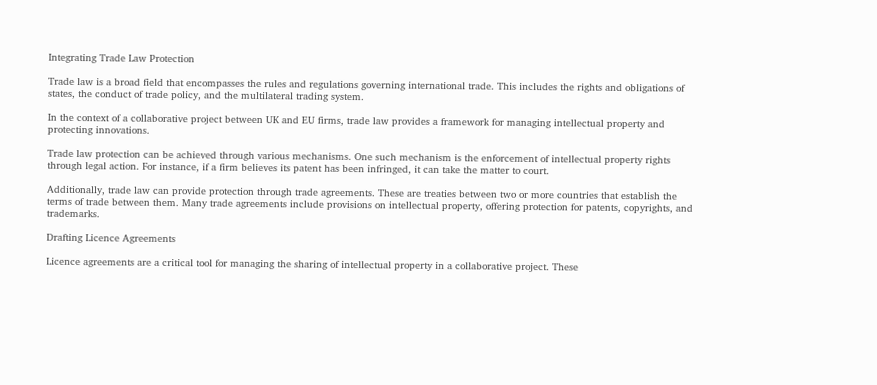Integrating Trade Law Protection

Trade law is a broad field that encompasses the rules and regulations governing international trade. This includes the rights and obligations of states, the conduct of trade policy, and the multilateral trading system.

In the context of a collaborative project between UK and EU firms, trade law provides a framework for managing intellectual property and protecting innovations.

Trade law protection can be achieved through various mechanisms. One such mechanism is the enforcement of intellectual property rights through legal action. For instance, if a firm believes its patent has been infringed, it can take the matter to court.

Additionally, trade law can provide protection through trade agreements. These are treaties between two or more countries that establish the terms of trade between them. Many trade agreements include provisions on intellectual property, offering protection for patents, copyrights, and trademarks.

Drafting Licence Agreements

Licence agreements are a critical tool for managing the sharing of intellectual property in a collaborative project. These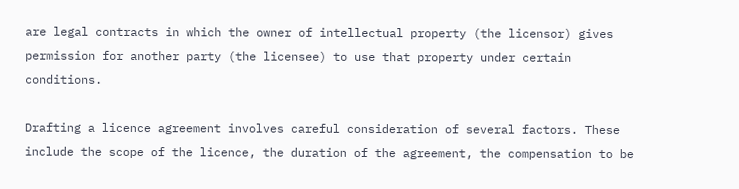are legal contracts in which the owner of intellectual property (the licensor) gives permission for another party (the licensee) to use that property under certain conditions.

Drafting a licence agreement involves careful consideration of several factors. These include the scope of the licence, the duration of the agreement, the compensation to be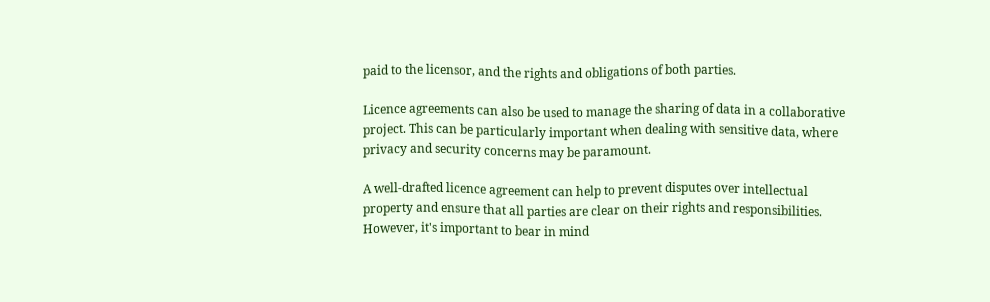paid to the licensor, and the rights and obligations of both parties.

Licence agreements can also be used to manage the sharing of data in a collaborative project. This can be particularly important when dealing with sensitive data, where privacy and security concerns may be paramount.

A well-drafted licence agreement can help to prevent disputes over intellectual property and ensure that all parties are clear on their rights and responsibilities. However, it's important to bear in mind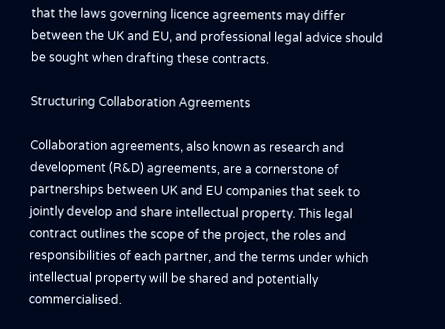that the laws governing licence agreements may differ between the UK and EU, and professional legal advice should be sought when drafting these contracts.

Structuring Collaboration Agreements

Collaboration agreements, also known as research and development (R&D) agreements, are a cornerstone of partnerships between UK and EU companies that seek to jointly develop and share intellectual property. This legal contract outlines the scope of the project, the roles and responsibilities of each partner, and the terms under which intellectual property will be shared and potentially commercialised.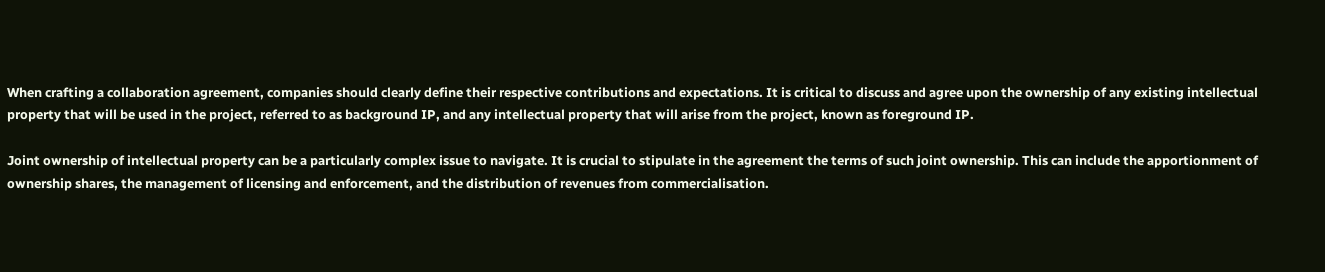When crafting a collaboration agreement, companies should clearly define their respective contributions and expectations. It is critical to discuss and agree upon the ownership of any existing intellectual property that will be used in the project, referred to as background IP, and any intellectual property that will arise from the project, known as foreground IP.

Joint ownership of intellectual property can be a particularly complex issue to navigate. It is crucial to stipulate in the agreement the terms of such joint ownership. This can include the apportionment of ownership shares, the management of licensing and enforcement, and the distribution of revenues from commercialisation.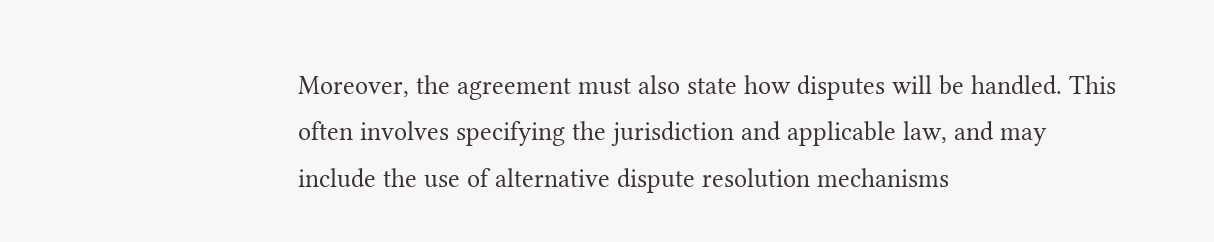Moreover, the agreement must also state how disputes will be handled. This often involves specifying the jurisdiction and applicable law, and may include the use of alternative dispute resolution mechanisms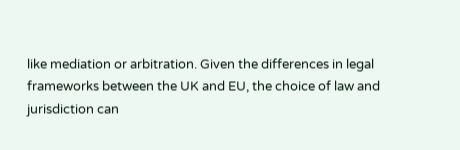like mediation or arbitration. Given the differences in legal frameworks between the UK and EU, the choice of law and jurisdiction can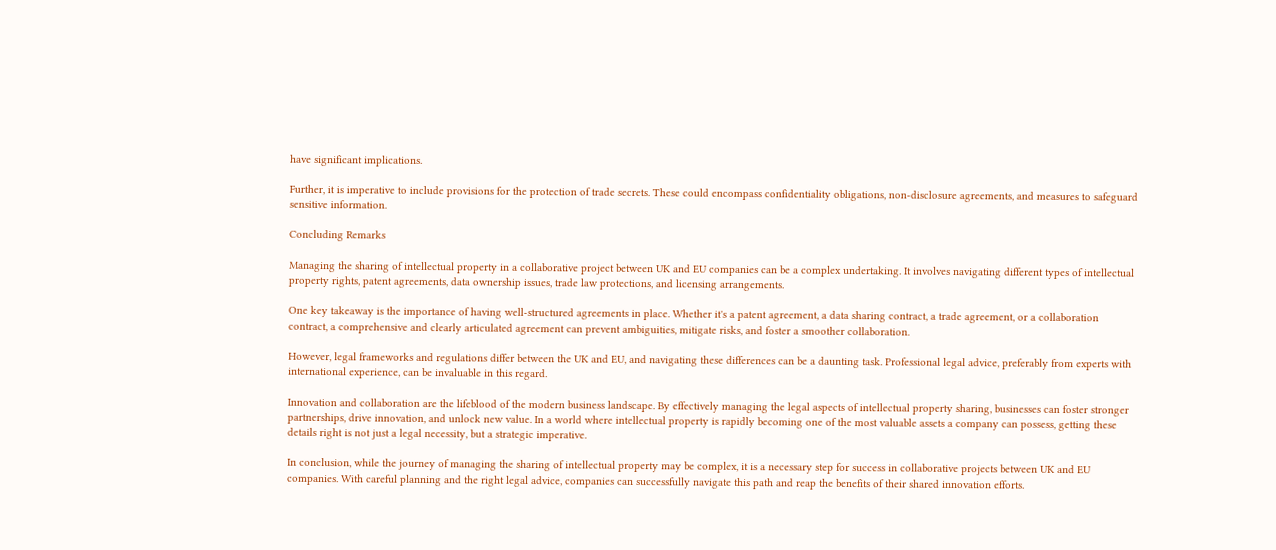have significant implications.

Further, it is imperative to include provisions for the protection of trade secrets. These could encompass confidentiality obligations, non-disclosure agreements, and measures to safeguard sensitive information.

Concluding Remarks

Managing the sharing of intellectual property in a collaborative project between UK and EU companies can be a complex undertaking. It involves navigating different types of intellectual property rights, patent agreements, data ownership issues, trade law protections, and licensing arrangements.

One key takeaway is the importance of having well-structured agreements in place. Whether it's a patent agreement, a data sharing contract, a trade agreement, or a collaboration contract, a comprehensive and clearly articulated agreement can prevent ambiguities, mitigate risks, and foster a smoother collaboration.

However, legal frameworks and regulations differ between the UK and EU, and navigating these differences can be a daunting task. Professional legal advice, preferably from experts with international experience, can be invaluable in this regard.

Innovation and collaboration are the lifeblood of the modern business landscape. By effectively managing the legal aspects of intellectual property sharing, businesses can foster stronger partnerships, drive innovation, and unlock new value. In a world where intellectual property is rapidly becoming one of the most valuable assets a company can possess, getting these details right is not just a legal necessity, but a strategic imperative.

In conclusion, while the journey of managing the sharing of intellectual property may be complex, it is a necessary step for success in collaborative projects between UK and EU companies. With careful planning and the right legal advice, companies can successfully navigate this path and reap the benefits of their shared innovation efforts.